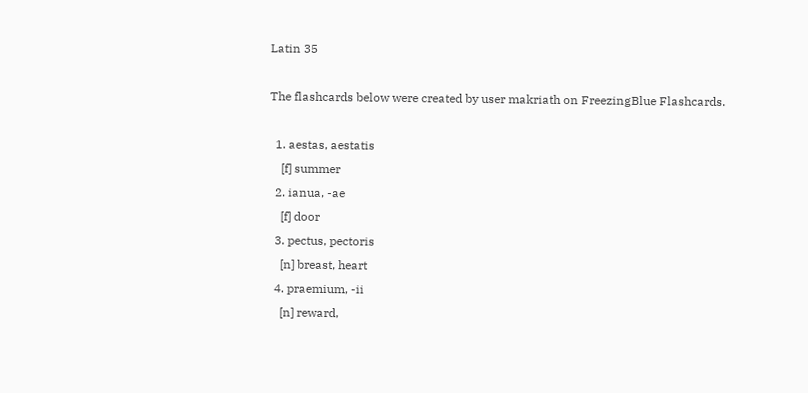Latin 35

The flashcards below were created by user makriath on FreezingBlue Flashcards.

  1. aestas, aestatis
    [f] summer
  2. ianua, -ae
    [f] door
  3. pectus, pectoris
    [n] breast, heart
  4. praemium, -ii
    [n] reward,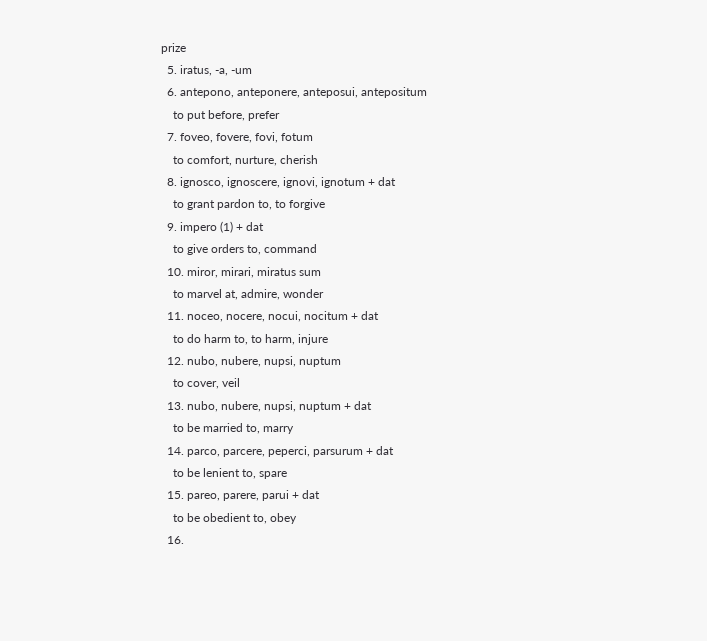prize
  5. iratus, -a, -um
  6. antepono, anteponere, anteposui, antepositum
    to put before, prefer
  7. foveo, fovere, fovi, fotum
    to comfort, nurture, cherish
  8. ignosco, ignoscere, ignovi, ignotum + dat
    to grant pardon to, to forgive
  9. impero (1) + dat
    to give orders to, command
  10. miror, mirari, miratus sum
    to marvel at, admire, wonder
  11. noceo, nocere, nocui, nocitum + dat
    to do harm to, to harm, injure
  12. nubo, nubere, nupsi, nuptum
    to cover, veil
  13. nubo, nubere, nupsi, nuptum + dat
    to be married to, marry
  14. parco, parcere, peperci, parsurum + dat
    to be lenient to, spare
  15. pareo, parere, parui + dat
    to be obedient to, obey
  16.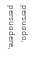persuado, persuadere,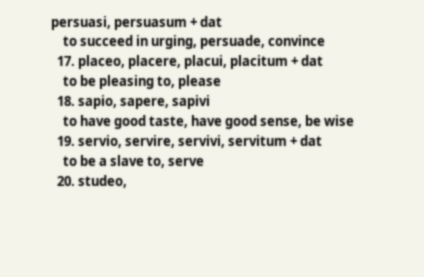persuasi, persuasum + dat
    to succeed in urging, persuade, convince
  17. placeo, placere, placui, placitum + dat
    to be pleasing to, please
  18. sapio, sapere, sapivi
    to have good taste, have good sense, be wise
  19. servio, servire, servivi, servitum + dat
    to be a slave to, serve
  20. studeo,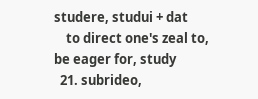studere, studui + dat
    to direct one's zeal to, be eager for, study
  21. subrideo,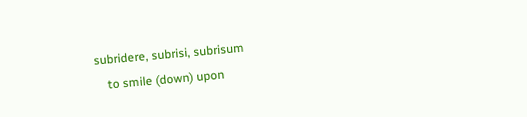subridere, subrisi, subrisum
    to smile (down) upon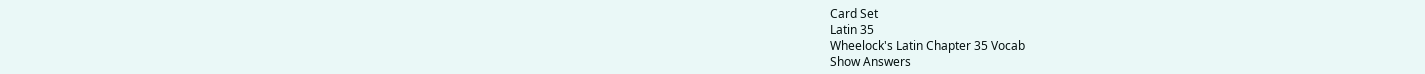Card Set
Latin 35
Wheelock's Latin Chapter 35 Vocab
Show Answers